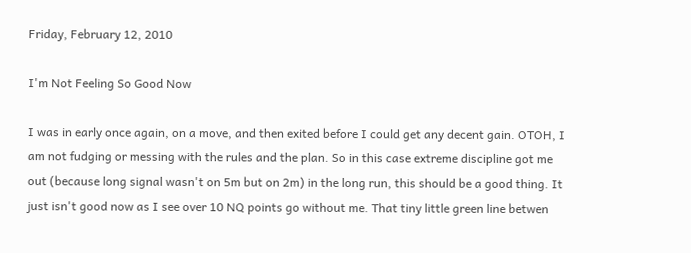Friday, February 12, 2010

I'm Not Feeling So Good Now

I was in early once again, on a move, and then exited before I could get any decent gain. OTOH, I am not fudging or messing with the rules and the plan. So in this case extreme discipline got me out (because long signal wasn't on 5m but on 2m) in the long run, this should be a good thing. It just isn't good now as I see over 10 NQ points go without me. That tiny little green line betwen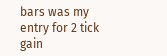bars was my entry for 2 tick gain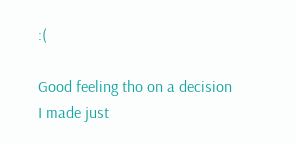:(

Good feeling tho on a decision I made just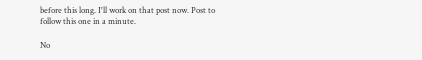before this long. I'll work on that post now. Post to follow this one in a minute.

No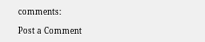comments:

Post a Comment